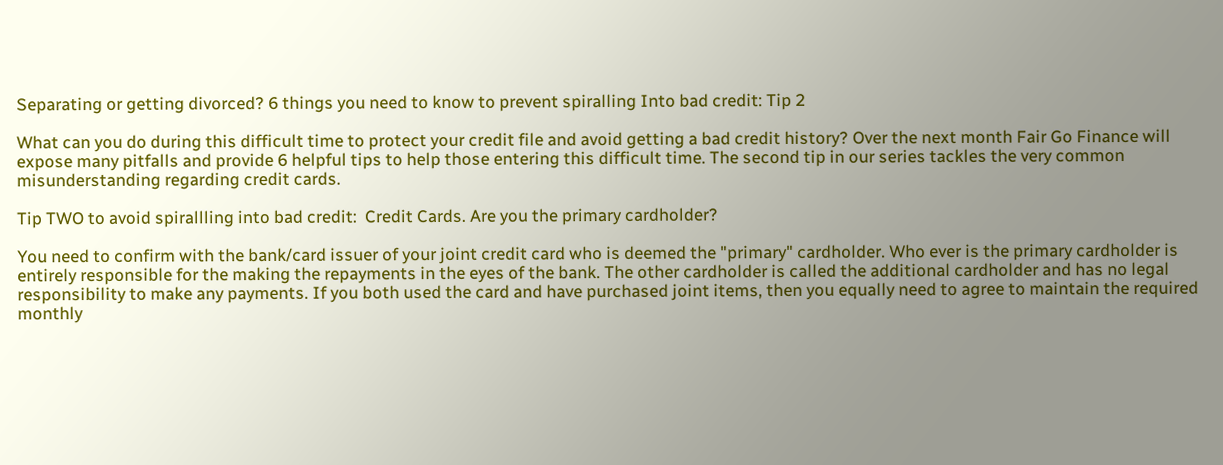Separating or getting divorced? 6 things you need to know to prevent spiralling Into bad credit: Tip 2

What can you do during this difficult time to protect your credit file and avoid getting a bad credit history? Over the next month Fair Go Finance will expose many pitfalls and provide 6 helpful tips to help those entering this difficult time. The second tip in our series tackles the very common misunderstanding regarding credit cards.

Tip TWO to avoid spirallling into bad credit:  Credit Cards. Are you the primary cardholder?

You need to confirm with the bank/card issuer of your joint credit card who is deemed the "primary" cardholder. Who ever is the primary cardholder is entirely responsible for the making the repayments in the eyes of the bank. The other cardholder is called the additional cardholder and has no legal responsibility to make any payments. If you both used the card and have purchased joint items, then you equally need to agree to maintain the required monthly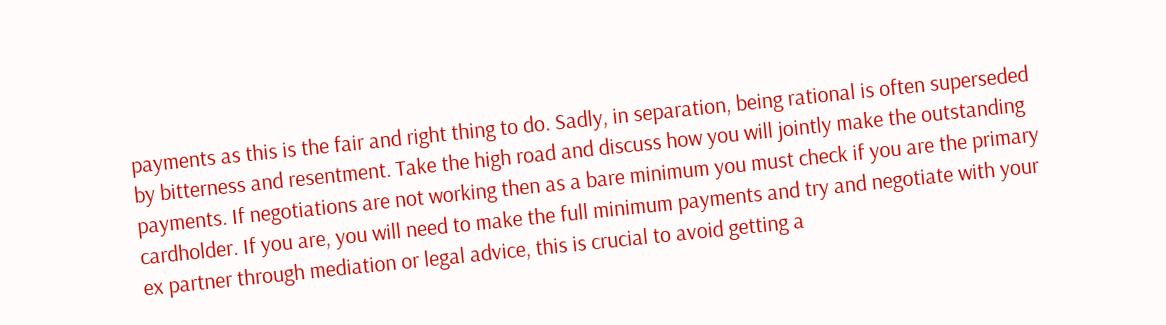payments as this is the fair and right thing to do. Sadly, in separation, being rational is often superseded by bitterness and resentment. Take the high road and discuss how you will jointly make the outstanding payments. If negotiations are not working then as a bare minimum you must check if you are the primary cardholder. If you are, you will need to make the full minimum payments and try and negotiate with your ex partner through mediation or legal advice, this is crucial to avoid getting a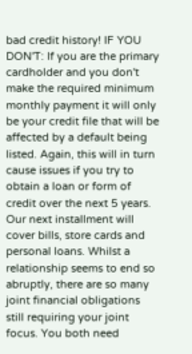bad credit history! IF YOU DON'T: If you are the primary cardholder and you don't make the required minimum monthly payment it will only be your credit file that will be affected by a default being listed. Again, this will in turn cause issues if you try to obtain a loan or form of credit over the next 5 years. Our next installment will cover bills, store cards and personal loans. Whilst a relationship seems to end so abruptly, there are so many joint financial obligations still requiring your joint focus. You both need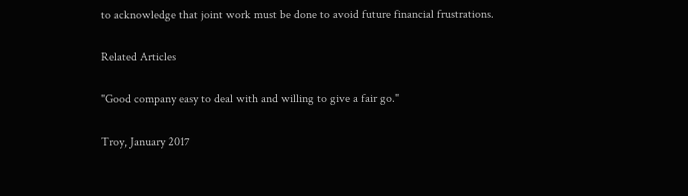to acknowledge that joint work must be done to avoid future financial frustrations.

Related Articles

"Good company easy to deal with and willing to give a fair go."

Troy, January 2017